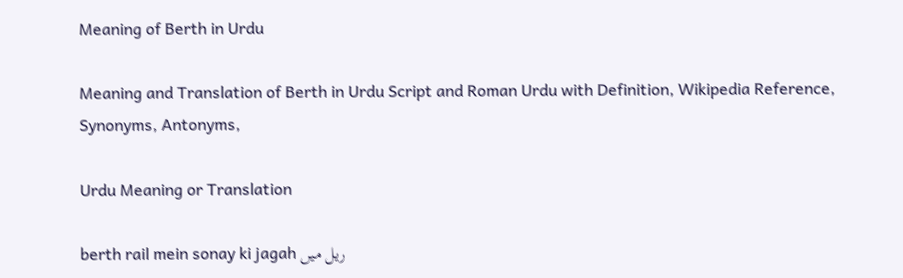Meaning of Berth in Urdu

Meaning and Translation of Berth in Urdu Script and Roman Urdu with Definition, Wikipedia Reference, Synonyms, Antonyms,

Urdu Meaning or Translation

berth rail mein sonay ki jagah ريل ميں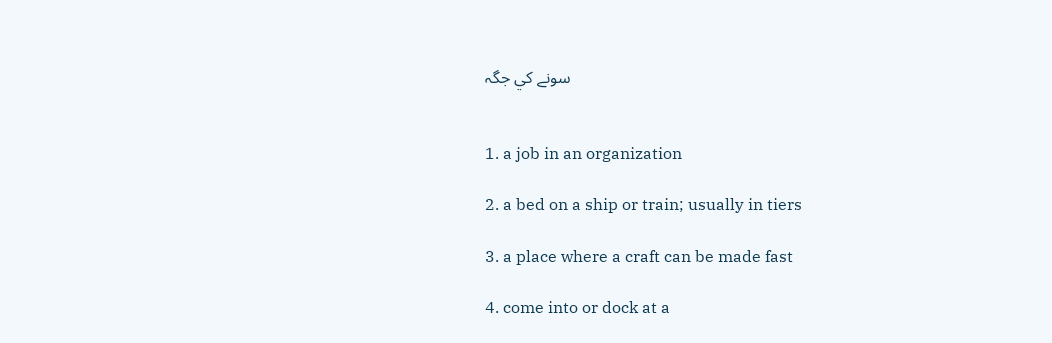سونے کي جگہ


1. a job in an organization

2. a bed on a ship or train; usually in tiers

3. a place where a craft can be made fast

4. come into or dock at a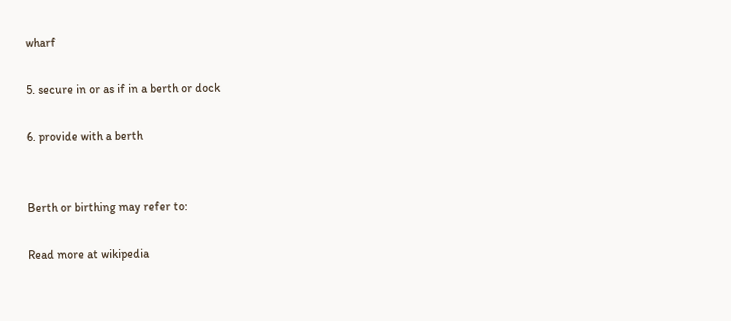wharf

5. secure in or as if in a berth or dock

6. provide with a berth


Berth or birthing may refer to:

Read more at wikipedia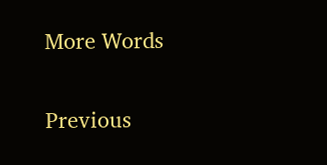More Words

Previous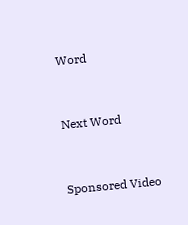Word


Next Word


Sponsored Video